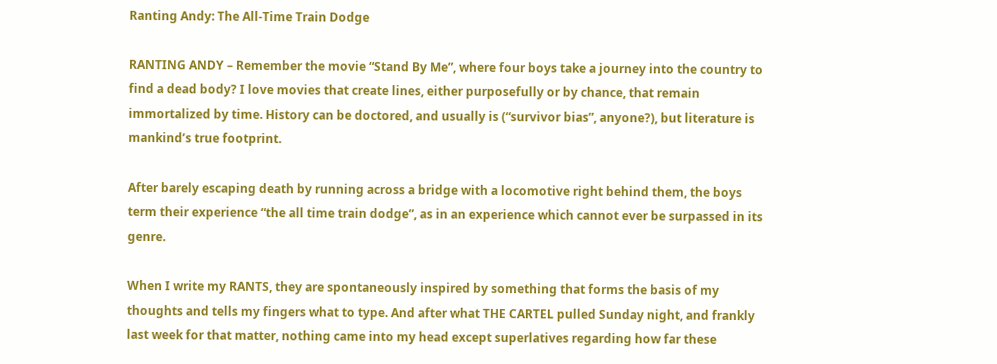Ranting Andy: The All-Time Train Dodge

RANTING ANDY – Remember the movie “Stand By Me”, where four boys take a journey into the country to find a dead body? I love movies that create lines, either purposefully or by chance, that remain immortalized by time. History can be doctored, and usually is (“survivor bias”, anyone?), but literature is mankind’s true footprint.

After barely escaping death by running across a bridge with a locomotive right behind them, the boys term their experience “the all time train dodge”, as in an experience which cannot ever be surpassed in its genre.

When I write my RANTS, they are spontaneously inspired by something that forms the basis of my thoughts and tells my fingers what to type. And after what THE CARTEL pulled Sunday night, and frankly last week for that matter, nothing came into my head except superlatives regarding how far these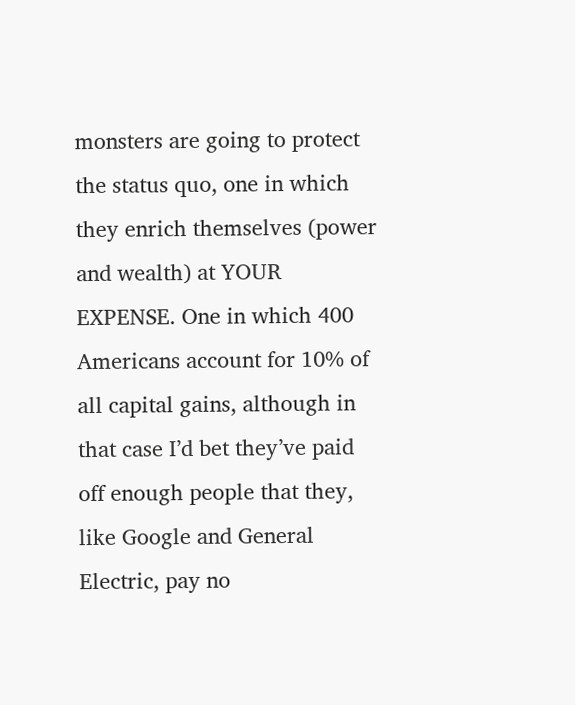monsters are going to protect the status quo, one in which they enrich themselves (power and wealth) at YOUR EXPENSE. One in which 400 Americans account for 10% of all capital gains, although in that case I’d bet they’ve paid off enough people that they, like Google and General Electric, pay no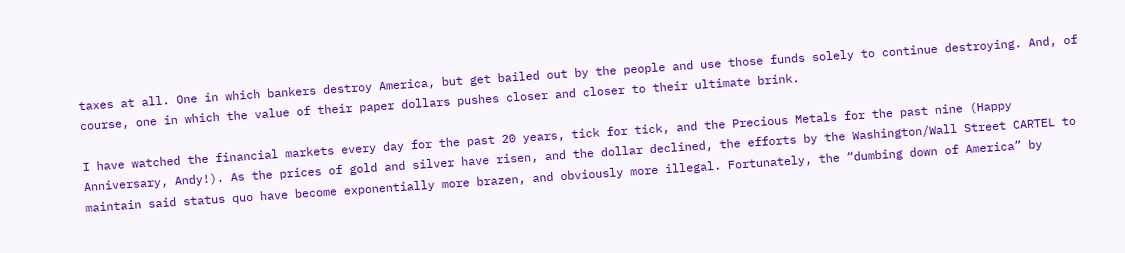taxes at all. One in which bankers destroy America, but get bailed out by the people and use those funds solely to continue destroying. And, of course, one in which the value of their paper dollars pushes closer and closer to their ultimate brink.

I have watched the financial markets every day for the past 20 years, tick for tick, and the Precious Metals for the past nine (Happy Anniversary, Andy!). As the prices of gold and silver have risen, and the dollar declined, the efforts by the Washington/Wall Street CARTEL to maintain said status quo have become exponentially more brazen, and obviously more illegal. Fortunately, the “dumbing down of America” by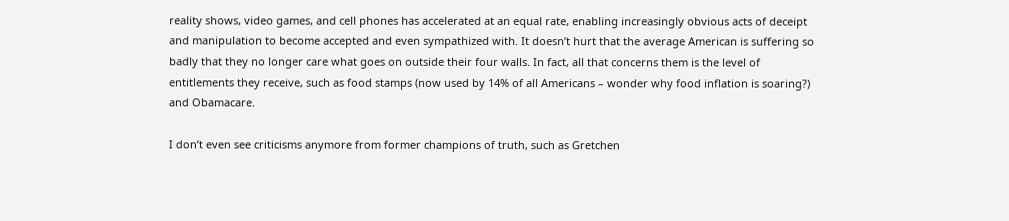reality shows, video games, and cell phones has accelerated at an equal rate, enabling increasingly obvious acts of deceipt and manipulation to become accepted and even sympathized with. It doesn’t hurt that the average American is suffering so badly that they no longer care what goes on outside their four walls. In fact, all that concerns them is the level of entitlements they receive, such as food stamps (now used by 14% of all Americans – wonder why food inflation is soaring?) and Obamacare.

I don’t even see criticisms anymore from former champions of truth, such as Gretchen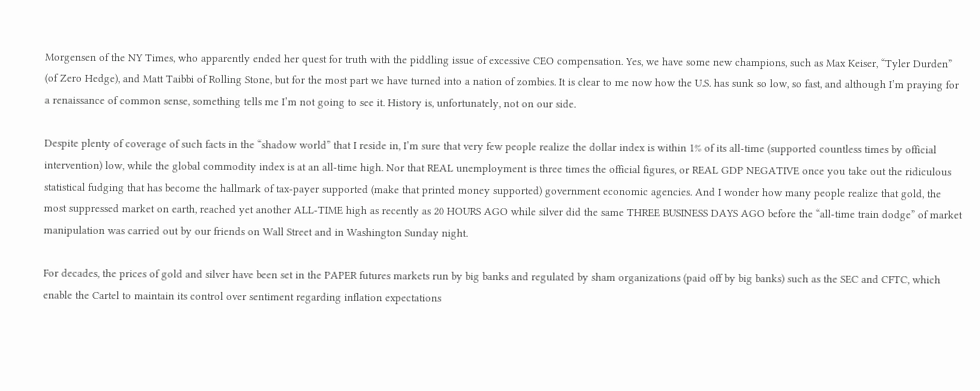Morgensen of the NY Times, who apparently ended her quest for truth with the piddling issue of excessive CEO compensation. Yes, we have some new champions, such as Max Keiser, “Tyler Durden” (of Zero Hedge), and Matt Taibbi of Rolling Stone, but for the most part we have turned into a nation of zombies. It is clear to me now how the U.S. has sunk so low, so fast, and although I’m praying for a renaissance of common sense, something tells me I’m not going to see it. History is, unfortunately, not on our side.

Despite plenty of coverage of such facts in the “shadow world” that I reside in, I’m sure that very few people realize the dollar index is within 1% of its all-time (supported countless times by official intervention) low, while the global commodity index is at an all-time high. Nor that REAL unemployment is three times the official figures, or REAL GDP NEGATIVE once you take out the ridiculous statistical fudging that has become the hallmark of tax-payer supported (make that printed money supported) government economic agencies. And I wonder how many people realize that gold, the most suppressed market on earth, reached yet another ALL-TIME high as recently as 20 HOURS AGO while silver did the same THREE BUSINESS DAYS AGO before the “all-time train dodge” of market manipulation was carried out by our friends on Wall Street and in Washington Sunday night.

For decades, the prices of gold and silver have been set in the PAPER futures markets run by big banks and regulated by sham organizations (paid off by big banks) such as the SEC and CFTC, which enable the Cartel to maintain its control over sentiment regarding inflation expectations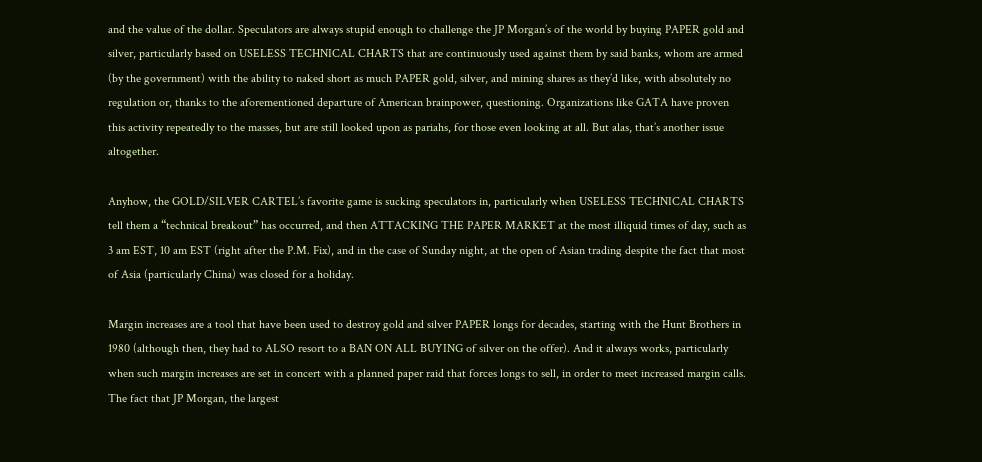and the value of the dollar. Speculators are always stupid enough to challenge the JP Morgan’s of the world by buying PAPER gold and silver, particularly based on USELESS TECHNICAL CHARTS that are continuously used against them by said banks, whom are armed (by the government) with the ability to naked short as much PAPER gold, silver, and mining shares as they’d like, with absolutely no regulation or, thanks to the aforementioned departure of American brainpower, questioning. Organizations like GATA have proven this activity repeatedly to the masses, but are still looked upon as pariahs, for those even looking at all. But alas, that’s another issue altogether.

Anyhow, the GOLD/SILVER CARTEL’s favorite game is sucking speculators in, particularly when USELESS TECHNICAL CHARTS tell them a “technical breakout” has occurred, and then ATTACKING THE PAPER MARKET at the most illiquid times of day, such as 3 am EST, 10 am EST (right after the P.M. Fix), and in the case of Sunday night, at the open of Asian trading despite the fact that most of Asia (particularly China) was closed for a holiday.

Margin increases are a tool that have been used to destroy gold and silver PAPER longs for decades, starting with the Hunt Brothers in 1980 (although then, they had to ALSO resort to a BAN ON ALL BUYING of silver on the offer). And it always works, particularly when such margin increases are set in concert with a planned paper raid that forces longs to sell, in order to meet increased margin calls. The fact that JP Morgan, the largest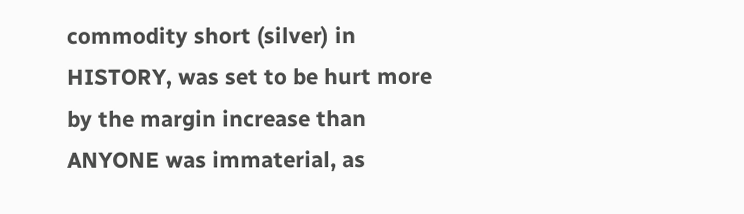commodity short (silver) in HISTORY, was set to be hurt more by the margin increase than ANYONE was immaterial, as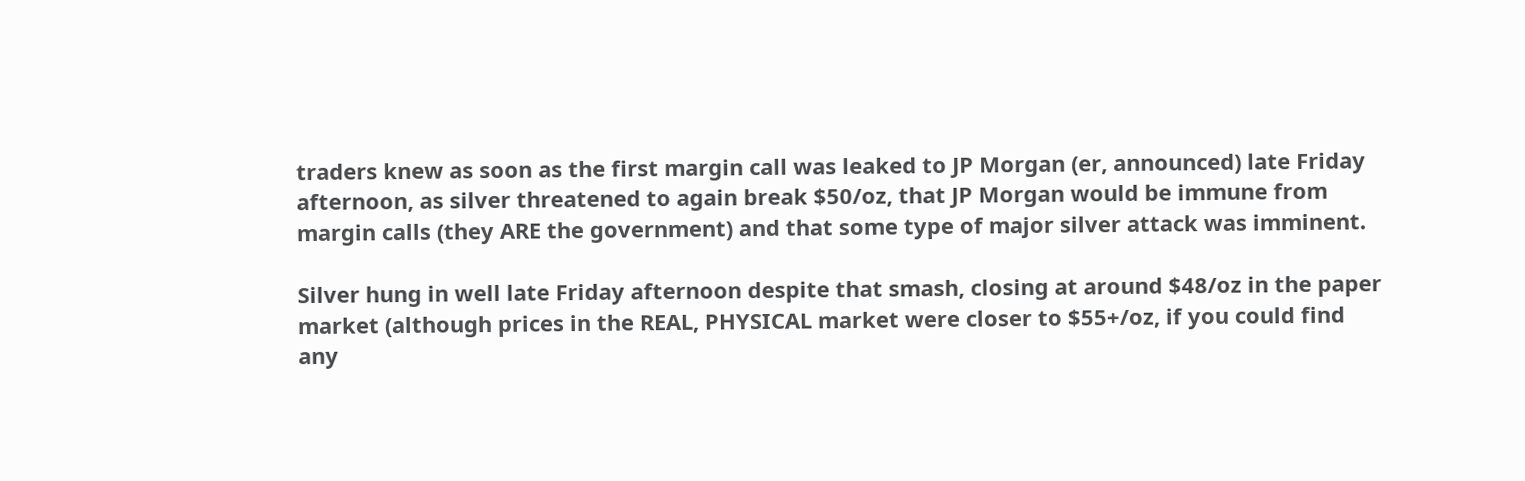traders knew as soon as the first margin call was leaked to JP Morgan (er, announced) late Friday afternoon, as silver threatened to again break $50/oz, that JP Morgan would be immune from margin calls (they ARE the government) and that some type of major silver attack was imminent.

Silver hung in well late Friday afternoon despite that smash, closing at around $48/oz in the paper market (although prices in the REAL, PHYSICAL market were closer to $55+/oz, if you could find any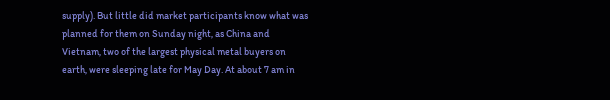supply). But little did market participants know what was planned for them on Sunday night, as China and Vietnam, two of the largest physical metal buyers on earth, were sleeping late for May Day. At about 7 am in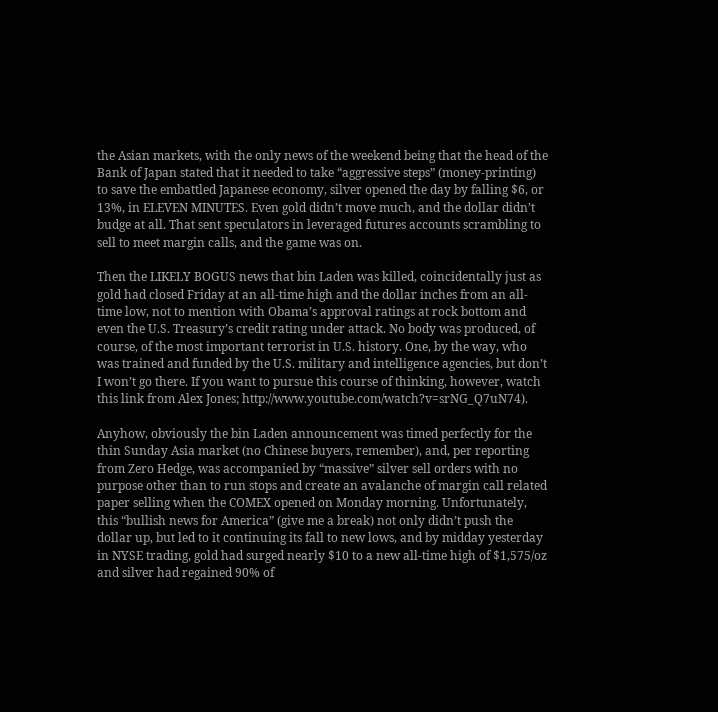the Asian markets, with the only news of the weekend being that the head of the Bank of Japan stated that it needed to take “aggressive steps” (money-printing) to save the embattled Japanese economy, silver opened the day by falling $6, or 13%, in ELEVEN MINUTES. Even gold didn’t move much, and the dollar didn’t budge at all. That sent speculators in leveraged futures accounts scrambling to sell to meet margin calls, and the game was on.

Then the LIKELY BOGUS news that bin Laden was killed, coincidentally just as gold had closed Friday at an all-time high and the dollar inches from an all-time low, not to mention with Obama’s approval ratings at rock bottom and even the U.S. Treasury’s credit rating under attack. No body was produced, of course, of the most important terrorist in U.S. history. One, by the way, who was trained and funded by the U.S. military and intelligence agencies, but don’t I won’t go there. If you want to pursue this course of thinking, however, watch this link from Alex Jones; http://www.youtube.com/watch?v=srNG_Q7uN74).

Anyhow, obviously the bin Laden announcement was timed perfectly for the thin Sunday Asia market (no Chinese buyers, remember), and, per reporting from Zero Hedge, was accompanied by “massive” silver sell orders with no purpose other than to run stops and create an avalanche of margin call related paper selling when the COMEX opened on Monday morning. Unfortunately, this “bullish news for America” (give me a break) not only didn’t push the dollar up, but led to it continuing its fall to new lows, and by midday yesterday in NYSE trading, gold had surged nearly $10 to a new all-time high of $1,575/oz and silver had regained 90% of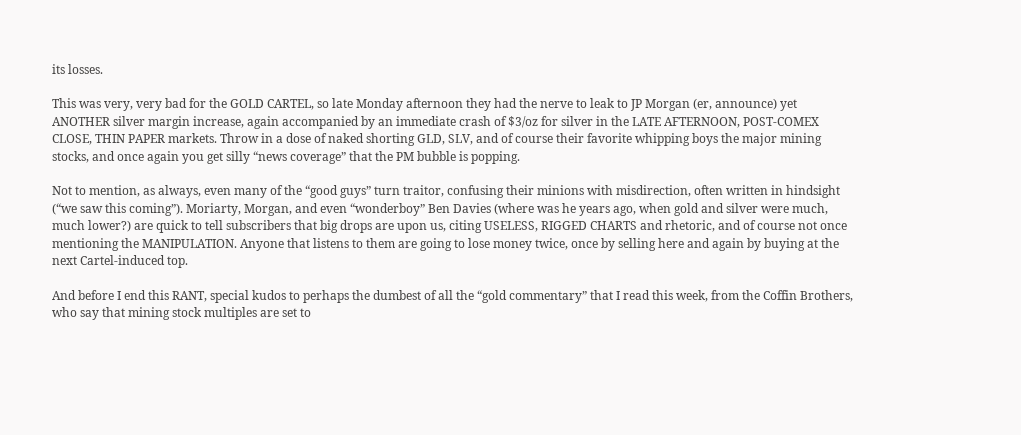its losses.

This was very, very bad for the GOLD CARTEL, so late Monday afternoon they had the nerve to leak to JP Morgan (er, announce) yet ANOTHER silver margin increase, again accompanied by an immediate crash of $3/oz for silver in the LATE AFTERNOON, POST-COMEX CLOSE, THIN PAPER markets. Throw in a dose of naked shorting GLD, SLV, and of course their favorite whipping boys the major mining stocks, and once again you get silly “news coverage” that the PM bubble is popping.

Not to mention, as always, even many of the “good guys” turn traitor, confusing their minions with misdirection, often written in hindsight (“we saw this coming”). Moriarty, Morgan, and even “wonderboy” Ben Davies (where was he years ago, when gold and silver were much, much lower?) are quick to tell subscribers that big drops are upon us, citing USELESS, RIGGED CHARTS and rhetoric, and of course not once mentioning the MANIPULATION. Anyone that listens to them are going to lose money twice, once by selling here and again by buying at the next Cartel-induced top.

And before I end this RANT, special kudos to perhaps the dumbest of all the “gold commentary” that I read this week, from the Coffin Brothers, who say that mining stock multiples are set to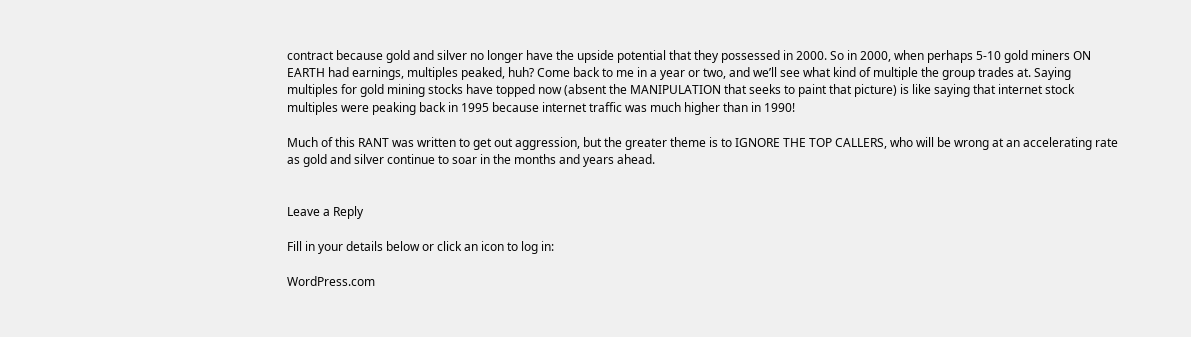contract because gold and silver no longer have the upside potential that they possessed in 2000. So in 2000, when perhaps 5-10 gold miners ON EARTH had earnings, multiples peaked, huh? Come back to me in a year or two, and we’ll see what kind of multiple the group trades at. Saying multiples for gold mining stocks have topped now (absent the MANIPULATION that seeks to paint that picture) is like saying that internet stock multiples were peaking back in 1995 because internet traffic was much higher than in 1990!

Much of this RANT was written to get out aggression, but the greater theme is to IGNORE THE TOP CALLERS, who will be wrong at an accelerating rate as gold and silver continue to soar in the months and years ahead.


Leave a Reply

Fill in your details below or click an icon to log in:

WordPress.com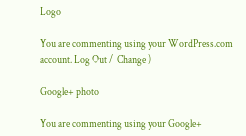Logo

You are commenting using your WordPress.com account. Log Out /  Change )

Google+ photo

You are commenting using your Google+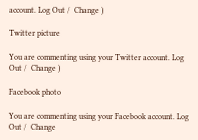account. Log Out /  Change )

Twitter picture

You are commenting using your Twitter account. Log Out /  Change )

Facebook photo

You are commenting using your Facebook account. Log Out /  Change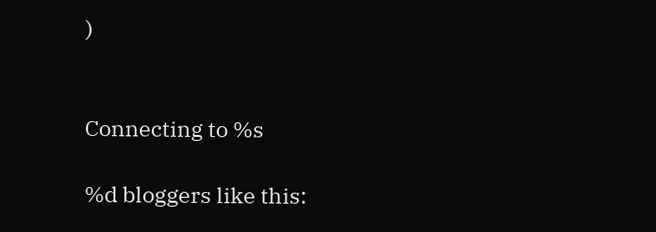)


Connecting to %s

%d bloggers like this: